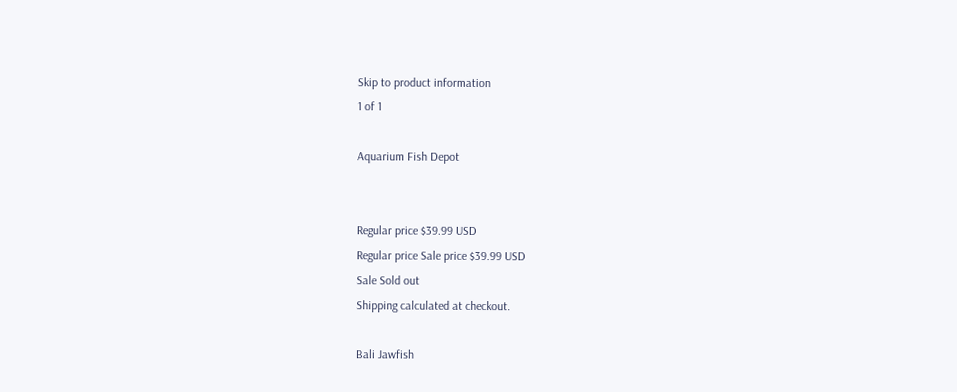Skip to product information
1 of 1

Aquarium Fish Depot


Regular price $39.99 USD
Regular price Sale price $39.99 USD
Sale Sold out
Shipping calculated at checkout.

Bali Jawfish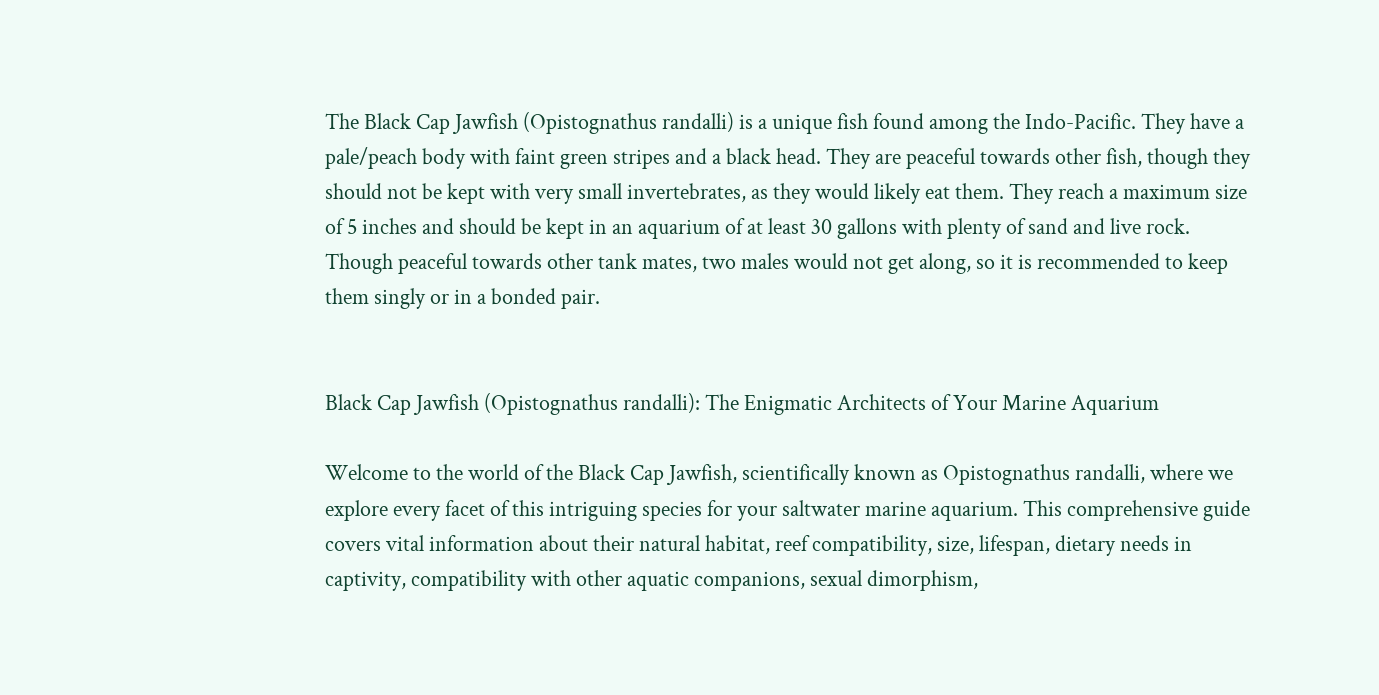The Black Cap Jawfish (Opistognathus randalli) is a unique fish found among the Indo-Pacific. They have a pale/peach body with faint green stripes and a black head. They are peaceful towards other fish, though they should not be kept with very small invertebrates, as they would likely eat them. They reach a maximum size of 5 inches and should be kept in an aquarium of at least 30 gallons with plenty of sand and live rock. Though peaceful towards other tank mates, two males would not get along, so it is recommended to keep them singly or in a bonded pair.


Black Cap Jawfish (Opistognathus randalli): The Enigmatic Architects of Your Marine Aquarium

Welcome to the world of the Black Cap Jawfish, scientifically known as Opistognathus randalli, where we explore every facet of this intriguing species for your saltwater marine aquarium. This comprehensive guide covers vital information about their natural habitat, reef compatibility, size, lifespan, dietary needs in captivity, compatibility with other aquatic companions, sexual dimorphism,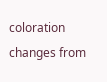coloration changes from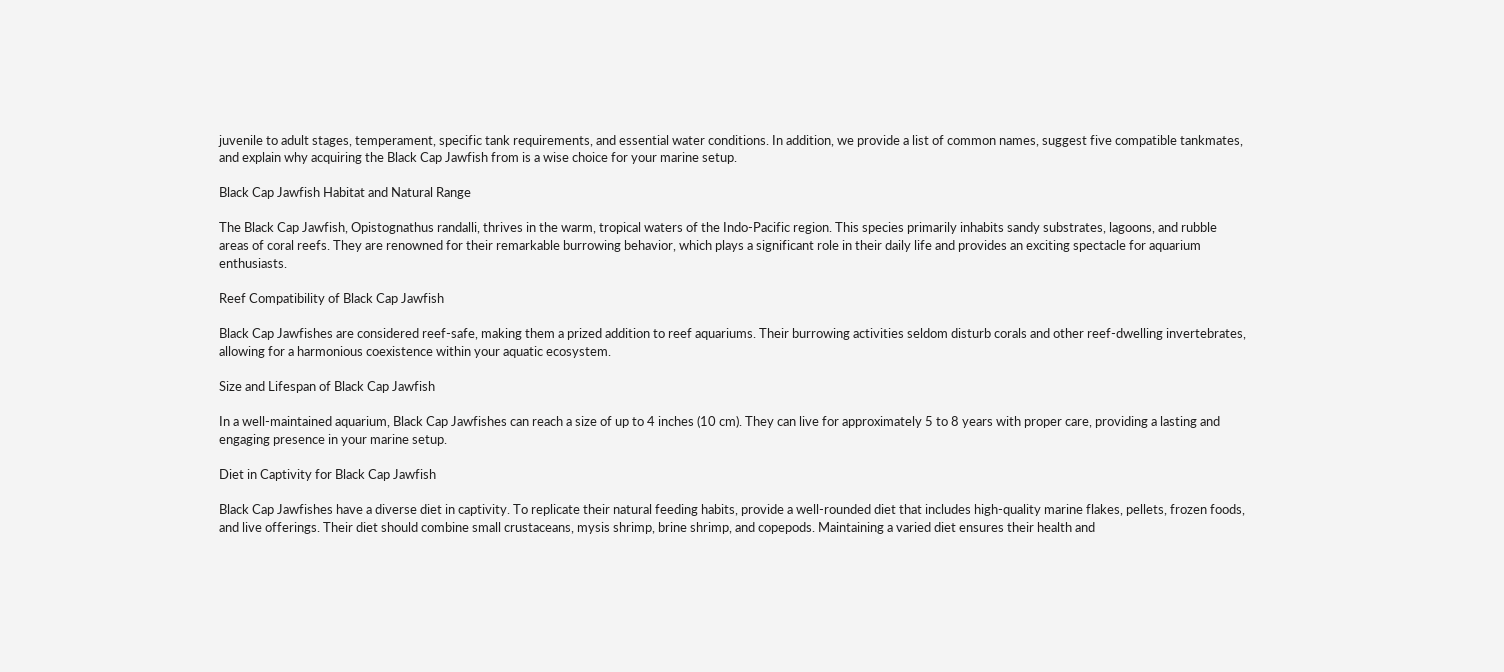juvenile to adult stages, temperament, specific tank requirements, and essential water conditions. In addition, we provide a list of common names, suggest five compatible tankmates, and explain why acquiring the Black Cap Jawfish from is a wise choice for your marine setup.

Black Cap Jawfish Habitat and Natural Range

The Black Cap Jawfish, Opistognathus randalli, thrives in the warm, tropical waters of the Indo-Pacific region. This species primarily inhabits sandy substrates, lagoons, and rubble areas of coral reefs. They are renowned for their remarkable burrowing behavior, which plays a significant role in their daily life and provides an exciting spectacle for aquarium enthusiasts.

Reef Compatibility of Black Cap Jawfish

Black Cap Jawfishes are considered reef-safe, making them a prized addition to reef aquariums. Their burrowing activities seldom disturb corals and other reef-dwelling invertebrates, allowing for a harmonious coexistence within your aquatic ecosystem.

Size and Lifespan of Black Cap Jawfish

In a well-maintained aquarium, Black Cap Jawfishes can reach a size of up to 4 inches (10 cm). They can live for approximately 5 to 8 years with proper care, providing a lasting and engaging presence in your marine setup.

Diet in Captivity for Black Cap Jawfish

Black Cap Jawfishes have a diverse diet in captivity. To replicate their natural feeding habits, provide a well-rounded diet that includes high-quality marine flakes, pellets, frozen foods, and live offerings. Their diet should combine small crustaceans, mysis shrimp, brine shrimp, and copepods. Maintaining a varied diet ensures their health and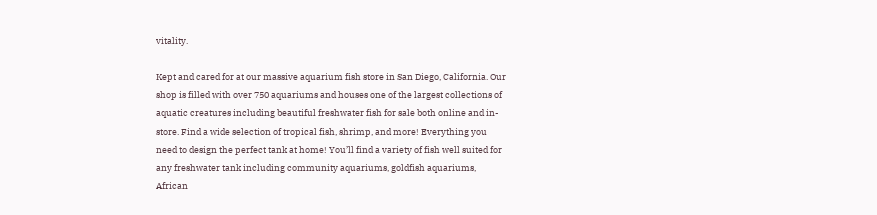vitality.

Kept and cared for at our massive aquarium fish store in San Diego, California. Our shop is filled with over 750 aquariums and houses one of the largest collections of aquatic creatures including beautiful freshwater fish for sale both online and in-store. Find a wide selection of tropical fish, shrimp, and more! Everything you need to design the perfect tank at home! You’ll find a variety of fish well suited for any freshwater tank including community aquariums, goldfish aquariums, African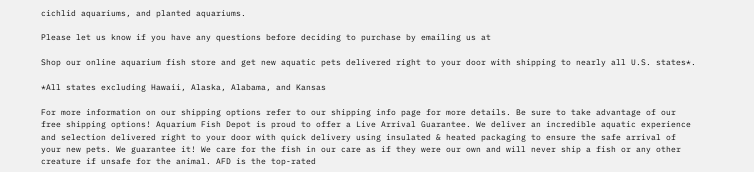cichlid aquariums, and planted aquariums.

Please let us know if you have any questions before deciding to purchase by emailing us at

Shop our online aquarium fish store and get new aquatic pets delivered right to your door with shipping to nearly all U.S. states*.

*All states excluding Hawaii, Alaska, Alabama, and Kansas

For more information on our shipping options refer to our shipping info page for more details. Be sure to take advantage of our free shipping options! Aquarium Fish Depot is proud to offer a Live Arrival Guarantee. We deliver an incredible aquatic experience and selection delivered right to your door with quick delivery using insulated & heated packaging to ensure the safe arrival of your new pets. We guarantee it! We care for the fish in our care as if they were our own and will never ship a fish or any other creature if unsafe for the animal. AFD is the top-rated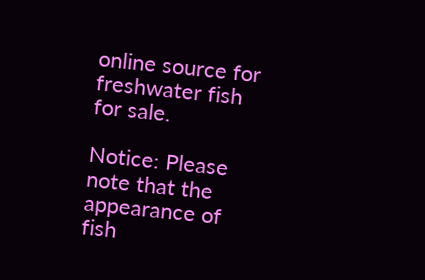online source for freshwater fish for sale.

Notice: Please note that the appearance of fish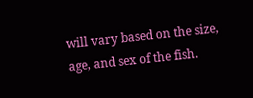will vary based on the size, age, and sex of the fish.